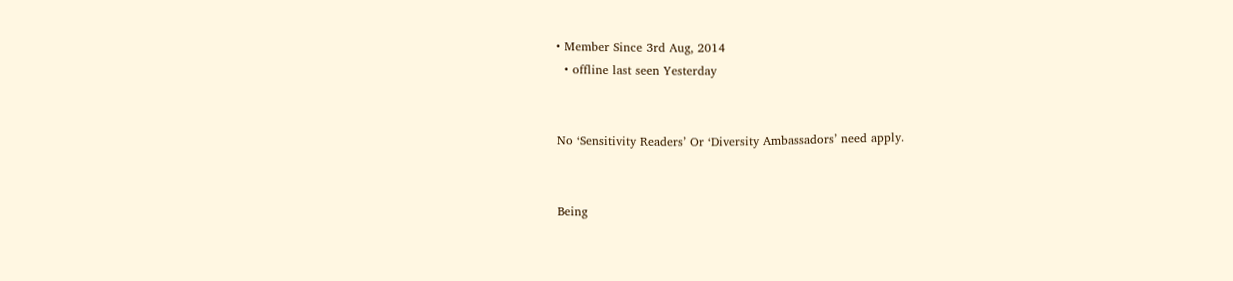• Member Since 3rd Aug, 2014
  • offline last seen Yesterday


No ‘Sensitivity Readers’ Or ‘Diversity Ambassadors’ need apply.


Being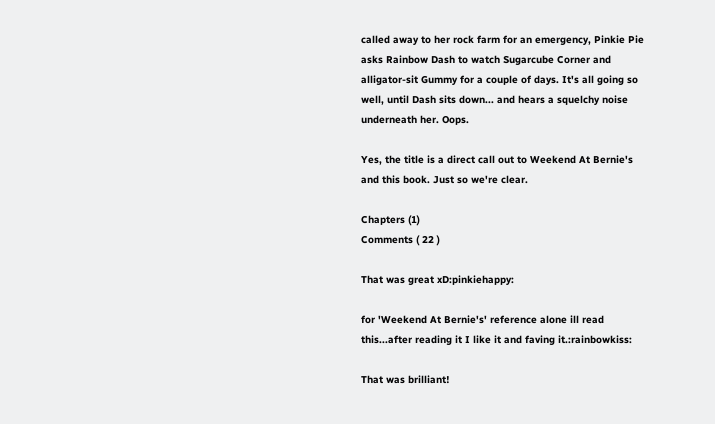called away to her rock farm for an emergency, Pinkie Pie asks Rainbow Dash to watch Sugarcube Corner and alligator-sit Gummy for a couple of days. It's all going so well, until Dash sits down... and hears a squelchy noise underneath her. Oops.

Yes, the title is a direct call out to Weekend At Bernie's and this book. Just so we're clear.

Chapters (1)
Comments ( 22 )

That was great xD:pinkiehappy:

for 'Weekend At Bernie's' reference alone ill read this...after reading it I like it and faving it.:rainbowkiss:

That was brilliant!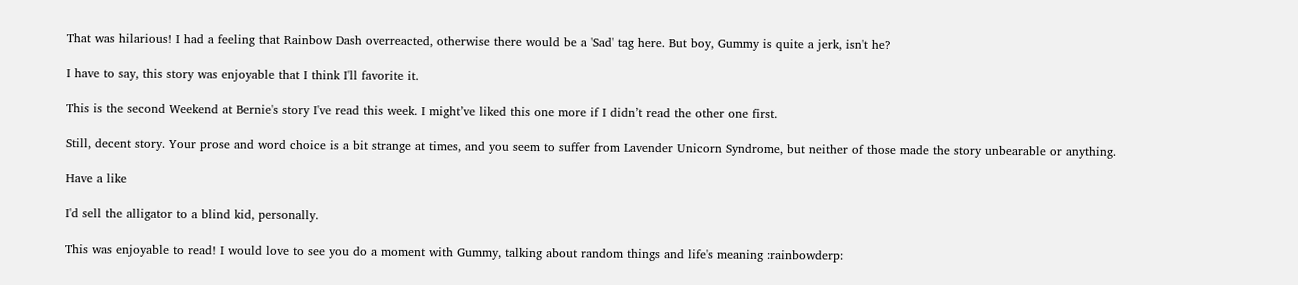That was hilarious! I had a feeling that Rainbow Dash overreacted, otherwise there would be a 'Sad' tag here. But boy, Gummy is quite a jerk, isn't he?

I have to say, this story was enjoyable that I think I'll favorite it.

This is the second Weekend at Bernie's story I've read this week. I might’ve liked this one more if I didn’t read the other one first.

Still, decent story. Your prose and word choice is a bit strange at times, and you seem to suffer from Lavender Unicorn Syndrome, but neither of those made the story unbearable or anything.

Have a like

I'd sell the alligator to a blind kid, personally.

This was enjoyable to read! I would love to see you do a moment with Gummy, talking about random things and life's meaning :rainbowderp: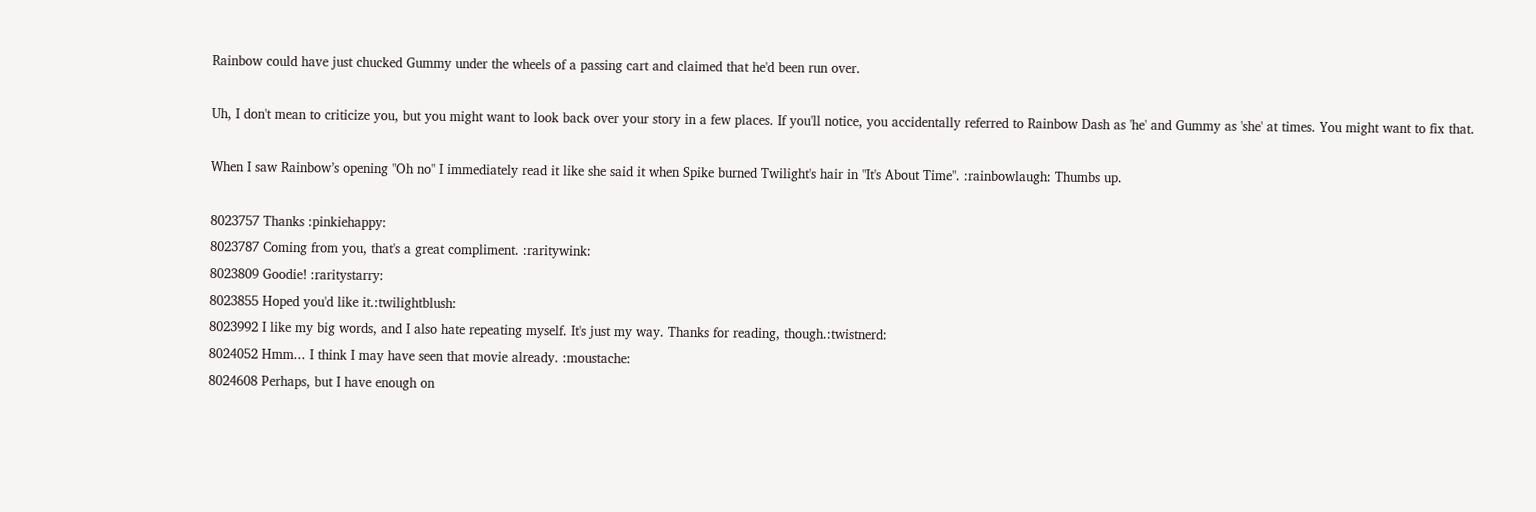Rainbow could have just chucked Gummy under the wheels of a passing cart and claimed that he'd been run over.

Uh, I don't mean to criticize you, but you might want to look back over your story in a few places. If you'll notice, you accidentally referred to Rainbow Dash as 'he' and Gummy as 'she' at times. You might want to fix that.

When I saw Rainbow’s opening "Oh no" I immediately read it like she said it when Spike burned Twilight's hair in "It's About Time". :rainbowlaugh: Thumbs up.

8023757 Thanks :pinkiehappy:
8023787 Coming from you, that's a great compliment. :raritywink:
8023809 Goodie! :raritystarry:
8023855 Hoped you'd like it.:twilightblush:
8023992 I like my big words, and I also hate repeating myself. It's just my way. Thanks for reading, though.:twistnerd:
8024052 Hmm... I think I may have seen that movie already. :moustache:
8024608 Perhaps, but I have enough on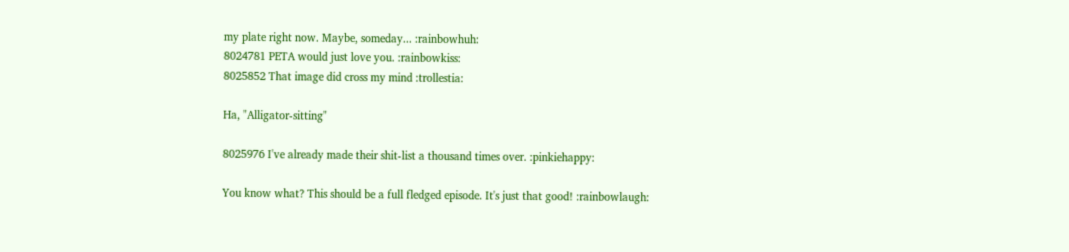my plate right now. Maybe, someday... :rainbowhuh:
8024781 PETA would just love you. :rainbowkiss:
8025852 That image did cross my mind :trollestia:

Ha, "Alligator-sitting"

8025976 I've already made their shit-list a thousand times over. :pinkiehappy:

You know what? This should be a full fledged episode. It's just that good! :rainbowlaugh: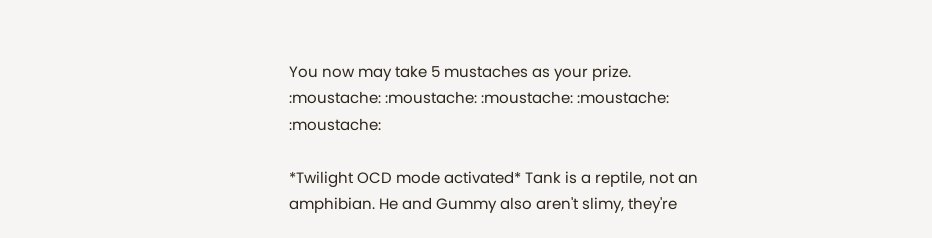You now may take 5 mustaches as your prize.
:moustache: :moustache: :moustache: :moustache: :moustache:

*Twilight OCD mode activated* Tank is a reptile, not an amphibian. He and Gummy also aren't slimy, they're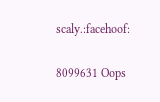scaly.:facehoof:

8099631 Oops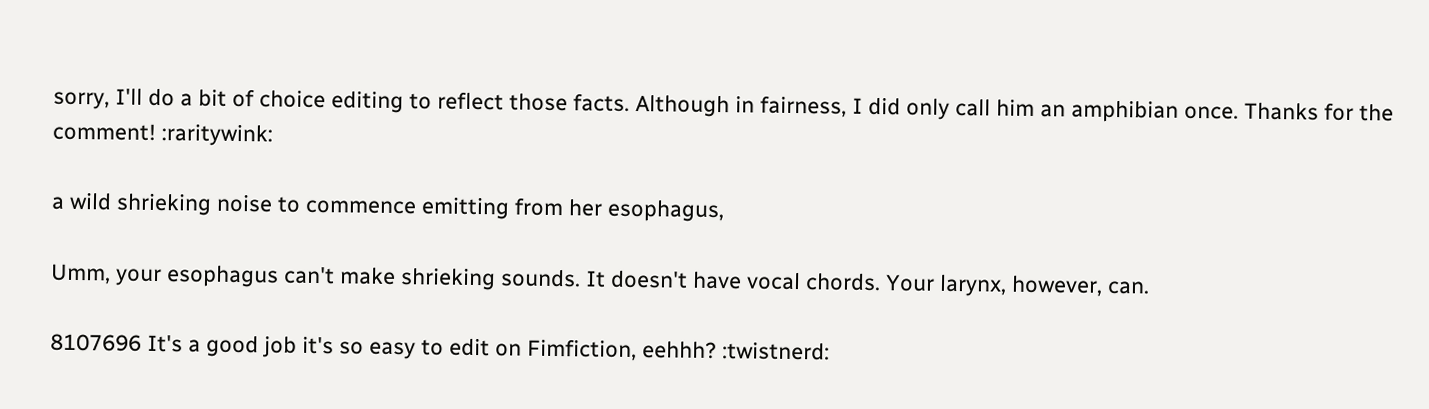sorry, I'll do a bit of choice editing to reflect those facts. Although in fairness, I did only call him an amphibian once. Thanks for the comment! :raritywink:

a wild shrieking noise to commence emitting from her esophagus,

Umm, your esophagus can't make shrieking sounds. It doesn't have vocal chords. Your larynx, however, can.

8107696 It's a good job it's so easy to edit on Fimfiction, eehhh? :twistnerd: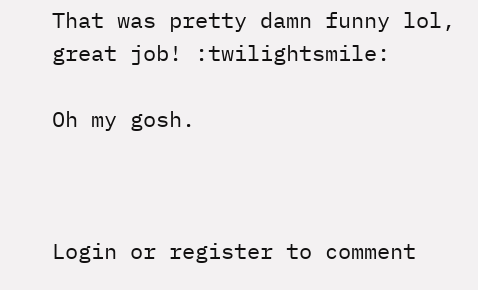That was pretty damn funny lol, great job! :twilightsmile:

Oh my gosh.



Login or register to comment